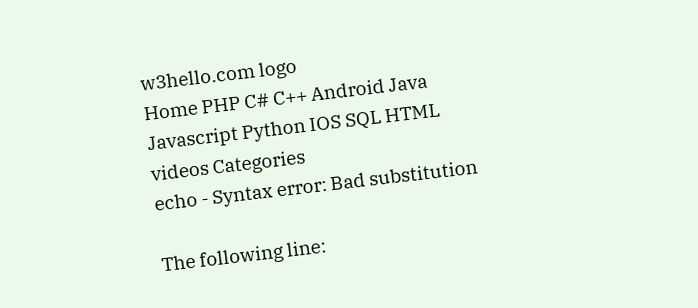w3hello.com logo
Home PHP C# C++ Android Java Javascript Python IOS SQL HTML videos Categories
echo - Syntax error: Bad substitution

The following line: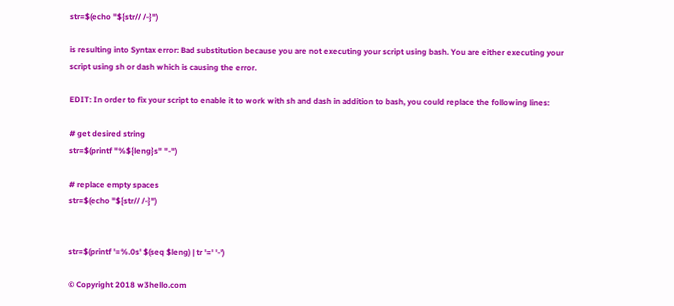str=$(echo "${str// /-}")

is resulting into Syntax error: Bad substitution because you are not executing your script using bash. You are either executing your script using sh or dash which is causing the error.

EDIT: In order to fix your script to enable it to work with sh and dash in addition to bash, you could replace the following lines:

# get desired string
str=$(printf "%${leng}s" "-")

# replace empty spaces
str=$(echo "${str// /-}")


str=$(printf '=%.0s' $(seq $leng) | tr '=' '-')

© Copyright 2018 w3hello.com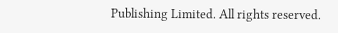Publishing Limited. All rights reserved.